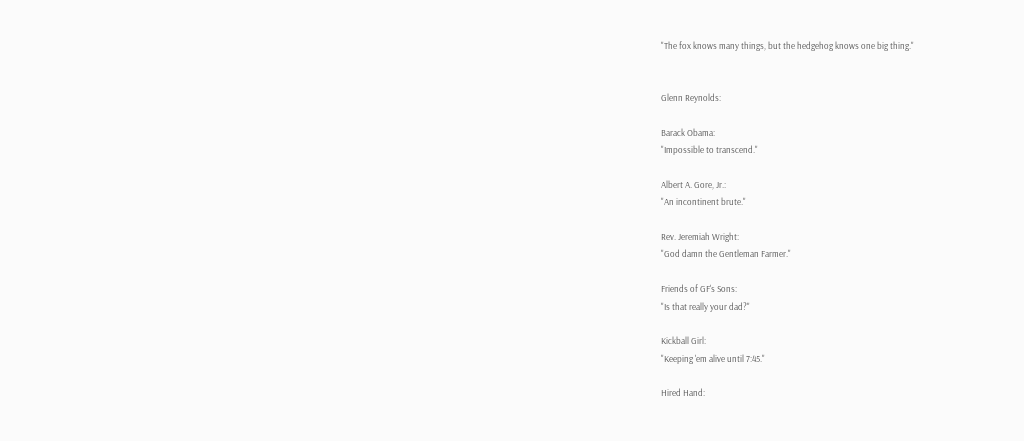"The fox knows many things, but the hedgehog knows one big thing."


Glenn Reynolds:

Barack Obama:
"Impossible to transcend."

Albert A. Gore, Jr.:
"An incontinent brute."

Rev. Jeremiah Wright:
"God damn the Gentleman Farmer."

Friends of GF's Sons:
"Is that really your dad?"

Kickball Girl:
"Keeping 'em alive until 7:45."

Hired Hand: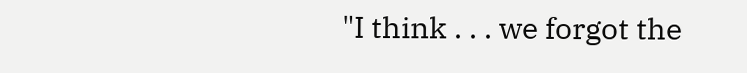"I think . . . we forgot the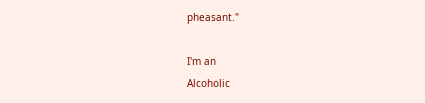pheasant."

I'm an
Alcoholic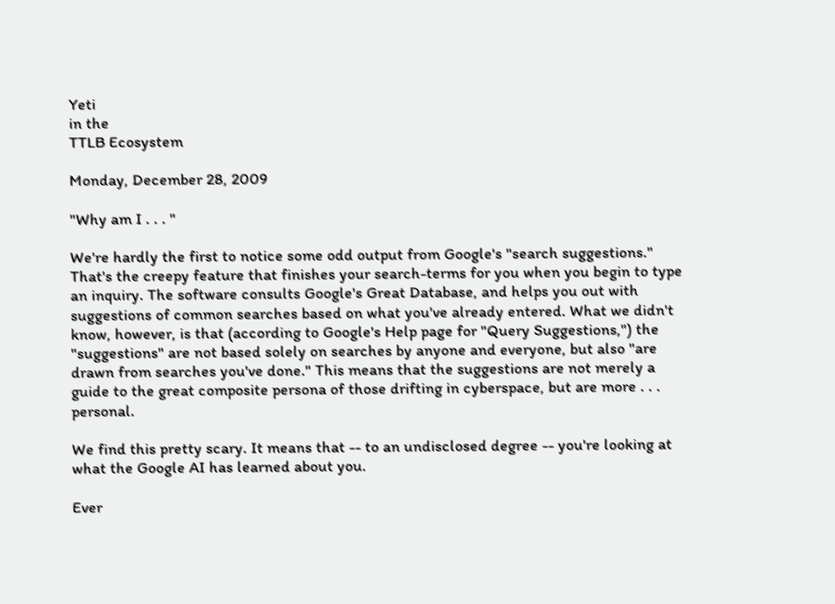Yeti
in the
TTLB Ecosystem

Monday, December 28, 2009

"Why am I . . . "

We're hardly the first to notice some odd output from Google's "search suggestions." That's the creepy feature that finishes your search-terms for you when you begin to type an inquiry. The software consults Google's Great Database, and helps you out with suggestions of common searches based on what you've already entered. What we didn't know, however, is that (according to Google's Help page for "Query Suggestions,") the "suggestions" are not based solely on searches by anyone and everyone, but also "are drawn from searches you've done." This means that the suggestions are not merely a guide to the great composite persona of those drifting in cyberspace, but are more . . . personal.

We find this pretty scary. It means that -- to an undisclosed degree -- you're looking at what the Google AI has learned about you.

Ever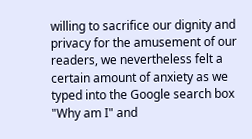willing to sacrifice our dignity and privacy for the amusement of our readers, we nevertheless felt a certain amount of anxiety as we typed into the Google search box "Why am I" and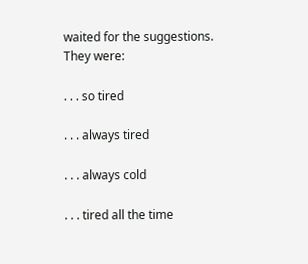waited for the suggestions. They were:

. . . so tired

. . . always tired

. . . always cold

. . . tired all the time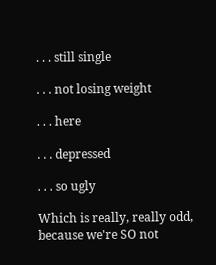. . . still single

. . . not losing weight

. . . here

. . . depressed

. . . so ugly

Which is really, really odd, because we're SO not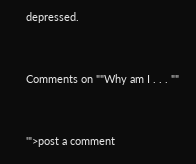depressed.


Comments on ""Why am I . . . ""


'">post a comment